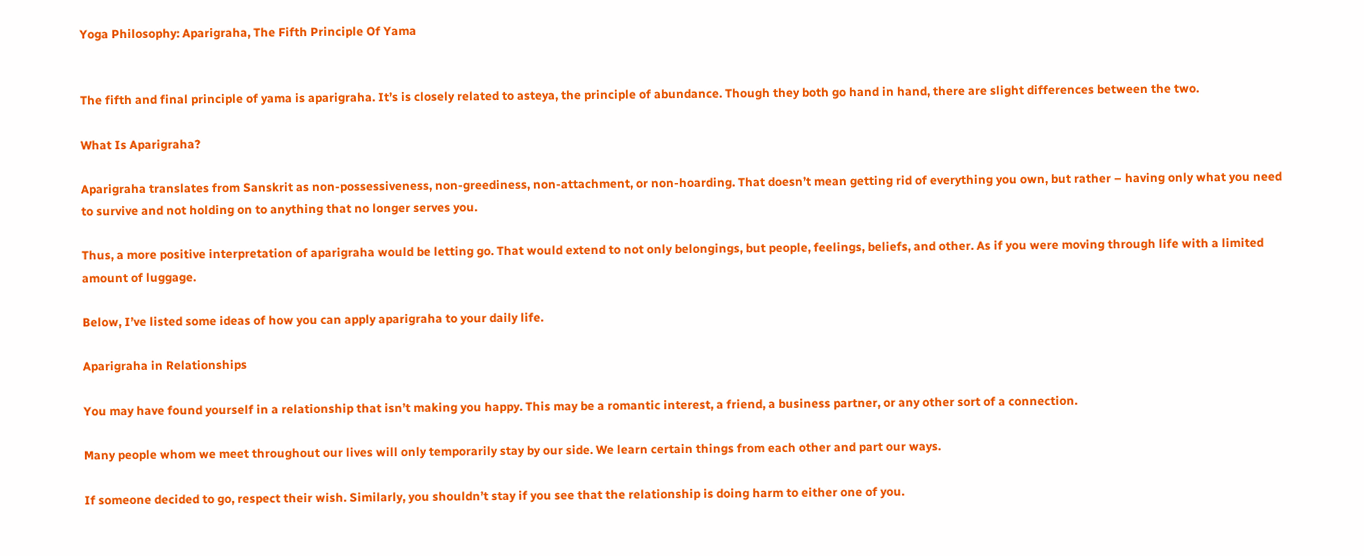Yoga Philosophy: Aparigraha, The Fifth Principle Of Yama


The fifth and final principle of yama is aparigraha. It’s is closely related to asteya, the principle of abundance. Though they both go hand in hand, there are slight differences between the two.

What Is Aparigraha?

Aparigraha translates from Sanskrit as non-possessiveness, non-greediness, non-attachment, or non-hoarding. That doesn’t mean getting rid of everything you own, but rather – having only what you need to survive and not holding on to anything that no longer serves you.

Thus, a more positive interpretation of aparigraha would be letting go. That would extend to not only belongings, but people, feelings, beliefs, and other. As if you were moving through life with a limited amount of luggage.

Below, I’ve listed some ideas of how you can apply aparigraha to your daily life.

Aparigraha in Relationships

You may have found yourself in a relationship that isn’t making you happy. This may be a romantic interest, a friend, a business partner, or any other sort of a connection.

Many people whom we meet throughout our lives will only temporarily stay by our side. We learn certain things from each other and part our ways.

If someone decided to go, respect their wish. Similarly, you shouldn’t stay if you see that the relationship is doing harm to either one of you.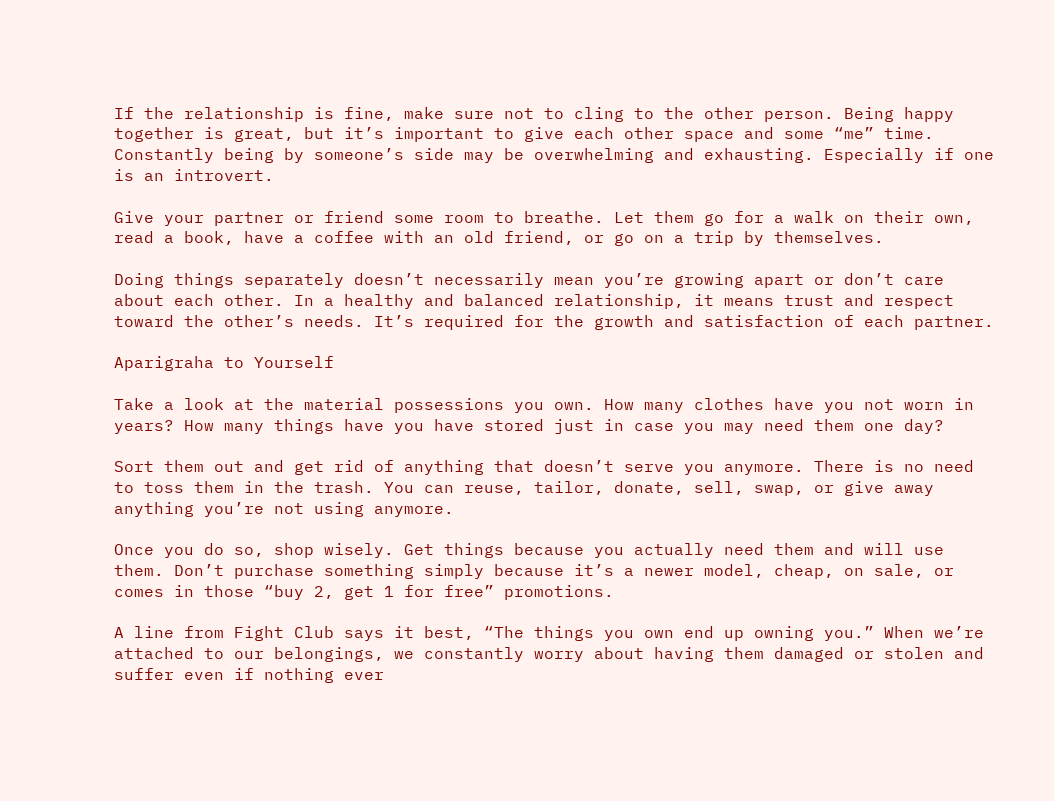If the relationship is fine, make sure not to cling to the other person. Being happy together is great, but it’s important to give each other space and some “me” time. Constantly being by someone’s side may be overwhelming and exhausting. Especially if one is an introvert.

Give your partner or friend some room to breathe. Let them go for a walk on their own, read a book, have a coffee with an old friend, or go on a trip by themselves.

Doing things separately doesn’t necessarily mean you’re growing apart or don’t care about each other. In a healthy and balanced relationship, it means trust and respect toward the other’s needs. It’s required for the growth and satisfaction of each partner.

Aparigraha to Yourself

Take a look at the material possessions you own. How many clothes have you not worn in years? How many things have you have stored just in case you may need them one day?

Sort them out and get rid of anything that doesn’t serve you anymore. There is no need to toss them in the trash. You can reuse, tailor, donate, sell, swap, or give away anything you’re not using anymore.

Once you do so, shop wisely. Get things because you actually need them and will use them. Don’t purchase something simply because it’s a newer model, cheap, on sale, or comes in those “buy 2, get 1 for free” promotions.

A line from Fight Club says it best, “The things you own end up owning you.” When we’re attached to our belongings, we constantly worry about having them damaged or stolen and suffer even if nothing ever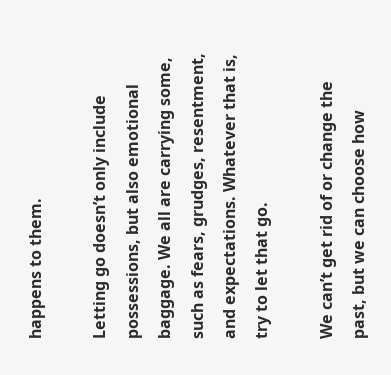happens to them.

Letting go doesn’t only include possessions, but also emotional baggage. We all are carrying some, such as fears, grudges, resentment, and expectations. Whatever that is, try to let that go.

We can’t get rid of or change the past, but we can choose how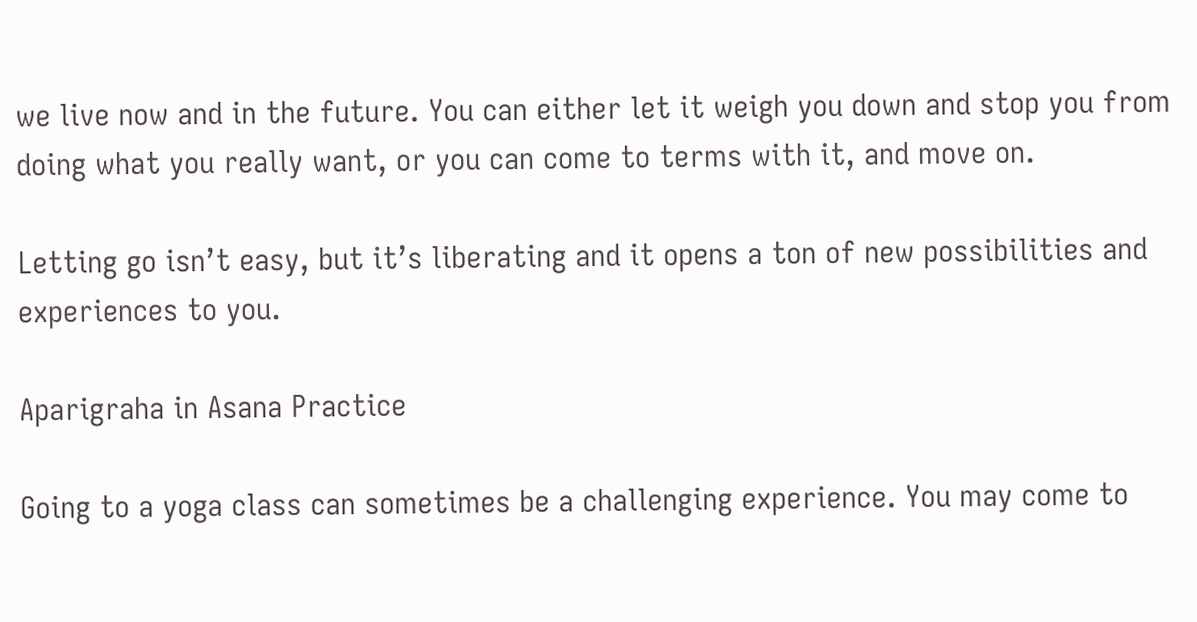we live now and in the future. You can either let it weigh you down and stop you from doing what you really want, or you can come to terms with it, and move on.

Letting go isn’t easy, but it’s liberating and it opens a ton of new possibilities and experiences to you.

Aparigraha in Asana Practice

Going to a yoga class can sometimes be a challenging experience. You may come to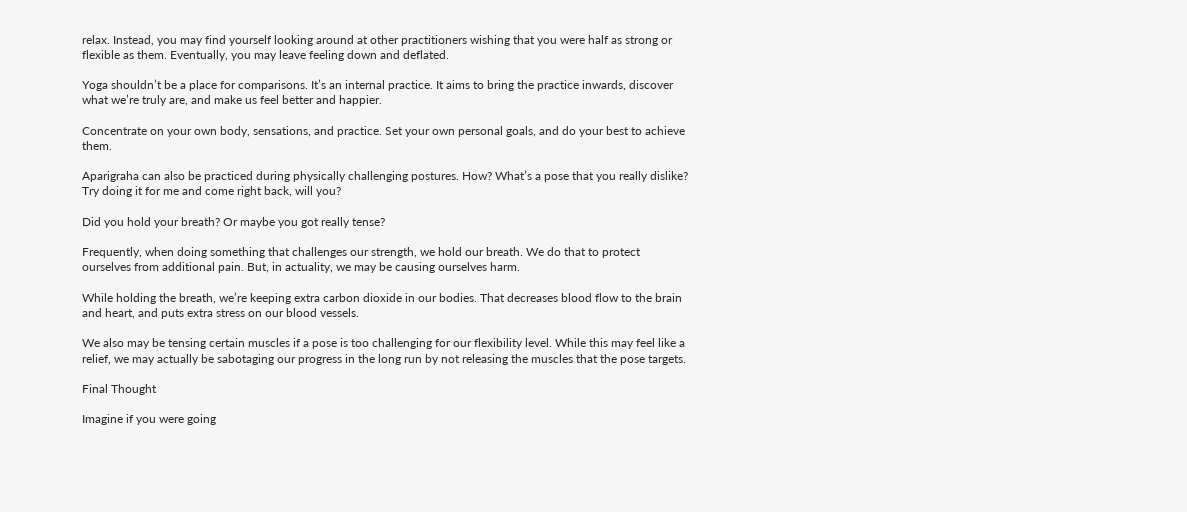relax. Instead, you may find yourself looking around at other practitioners wishing that you were half as strong or flexible as them. Eventually, you may leave feeling down and deflated.

Yoga shouldn’t be a place for comparisons. It’s an internal practice. It aims to bring the practice inwards, discover what we’re truly are, and make us feel better and happier.

Concentrate on your own body, sensations, and practice. Set your own personal goals, and do your best to achieve them.

Aparigraha can also be practiced during physically challenging postures. How? What’s a pose that you really dislike? Try doing it for me and come right back, will you?

Did you hold your breath? Or maybe you got really tense?

Frequently, when doing something that challenges our strength, we hold our breath. We do that to protect ourselves from additional pain. But, in actuality, we may be causing ourselves harm.

While holding the breath, we’re keeping extra carbon dioxide in our bodies. That decreases blood flow to the brain and heart, and puts extra stress on our blood vessels.

We also may be tensing certain muscles if a pose is too challenging for our flexibility level. While this may feel like a relief, we may actually be sabotaging our progress in the long run by not releasing the muscles that the pose targets.

Final Thought

Imagine if you were going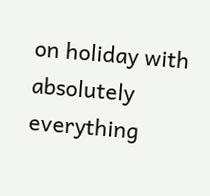on holiday with absolutely everything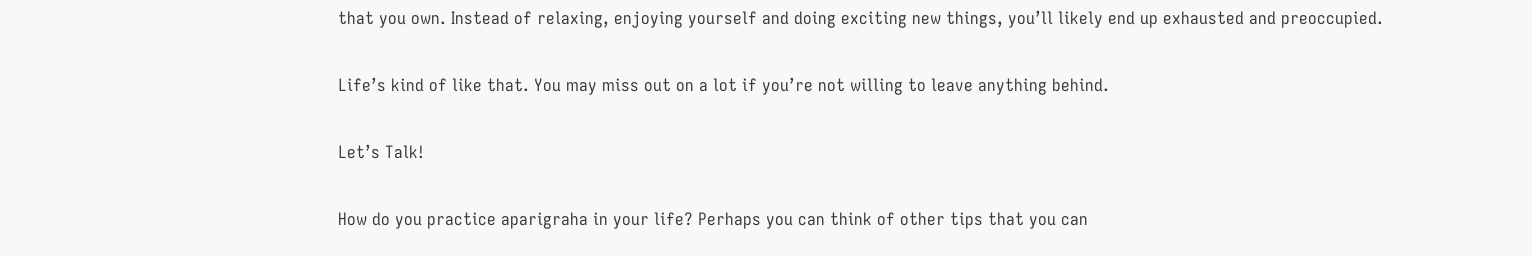that you own. Instead of relaxing, enjoying yourself and doing exciting new things, you’ll likely end up exhausted and preoccupied.

Life’s kind of like that. You may miss out on a lot if you’re not willing to leave anything behind.

Let’s Talk!

How do you practice aparigraha in your life? Perhaps you can think of other tips that you can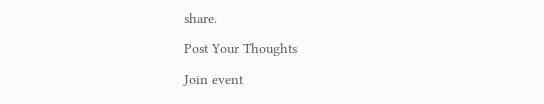share.

Post Your Thoughts

Join event